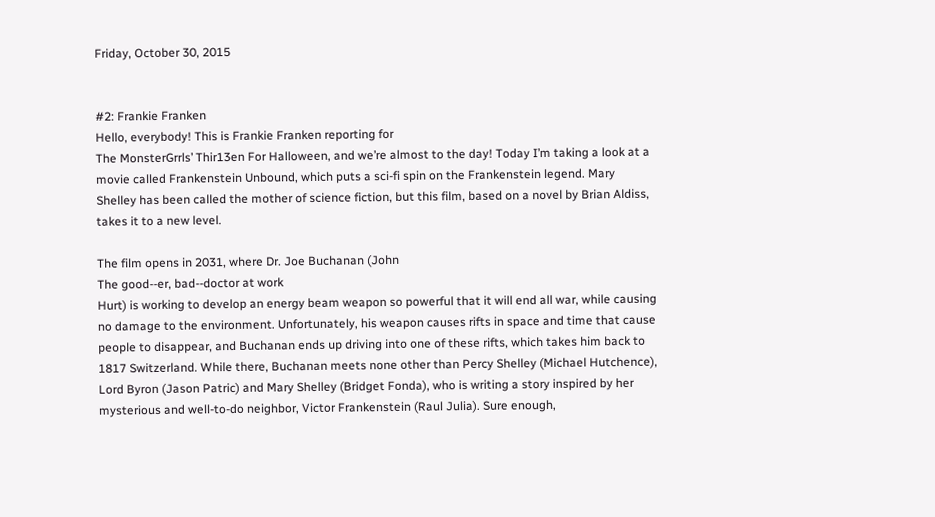Friday, October 30, 2015


#2: Frankie Franken
Hello, everybody! This is Frankie Franken reporting for
The MonsterGrrls’ Thir13en For Halloween, and we’re almost to the day! Today I’m taking a look at a movie called Frankenstein Unbound, which puts a sci-fi spin on the Frankenstein legend. Mary Shelley has been called the mother of science fiction, but this film, based on a novel by Brian Aldiss, takes it to a new level.

The film opens in 2031, where Dr. Joe Buchanan (John
The good--er, bad--doctor at work
Hurt) is working to develop an energy beam weapon so powerful that it will end all war, while causing no damage to the environment. Unfortunately, his weapon causes rifts in space and time that cause people to disappear, and Buchanan ends up driving into one of these rifts, which takes him back to 1817 Switzerland. While there, Buchanan meets none other than Percy Shelley (Michael Hutchence), Lord Byron (Jason Patric) and Mary Shelley (Bridget Fonda), who is writing a story inspired by her mysterious and well-to-do neighbor, Victor Frankenstein (Raul Julia). Sure enough,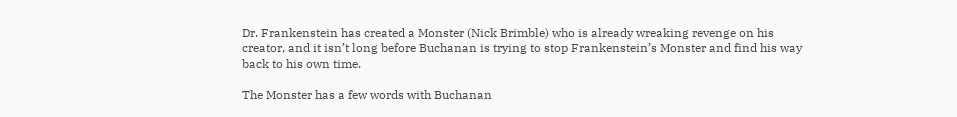Dr. Frankenstein has created a Monster (Nick Brimble) who is already wreaking revenge on his creator, and it isn’t long before Buchanan is trying to stop Frankenstein’s Monster and find his way back to his own time.

The Monster has a few words with Buchanan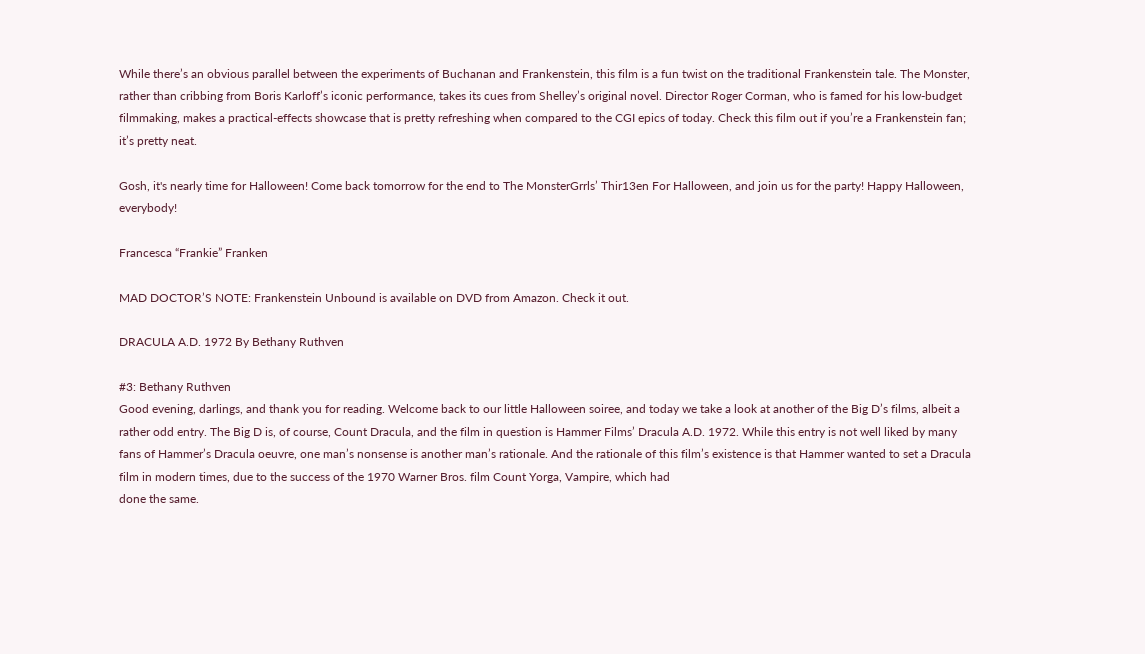While there’s an obvious parallel between the experiments of Buchanan and Frankenstein, this film is a fun twist on the traditional Frankenstein tale. The Monster, rather than cribbing from Boris Karloff’s iconic performance, takes its cues from Shelley’s original novel. Director Roger Corman, who is famed for his low-budget filmmaking, makes a practical-effects showcase that is pretty refreshing when compared to the CGI epics of today. Check this film out if you’re a Frankenstein fan; it’s pretty neat.

Gosh, it's nearly time for Halloween! Come back tomorrow for the end to The MonsterGrrls’ Thir13en For Halloween, and join us for the party! Happy Halloween, everybody!

Francesca “Frankie” Franken

MAD DOCTOR’S NOTE: Frankenstein Unbound is available on DVD from Amazon. Check it out.

DRACULA A.D. 1972 By Bethany Ruthven

#3: Bethany Ruthven
Good evening, darlings, and thank you for reading. Welcome back to our little Halloween soiree, and today we take a look at another of the Big D’s films, albeit a rather odd entry. The Big D is, of course, Count Dracula, and the film in question is Hammer Films’ Dracula A.D. 1972. While this entry is not well liked by many fans of Hammer’s Dracula oeuvre, one man’s nonsense is another man’s rationale. And the rationale of this film’s existence is that Hammer wanted to set a Dracula film in modern times, due to the success of the 1970 Warner Bros. film Count Yorga, Vampire, which had
done the same.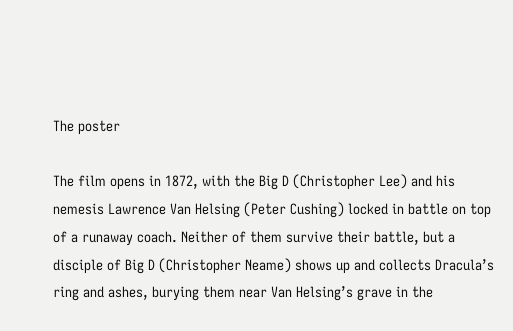The poster

The film opens in 1872, with the Big D (Christopher Lee) and his nemesis Lawrence Van Helsing (Peter Cushing) locked in battle on top of a runaway coach. Neither of them survive their battle, but a disciple of Big D (Christopher Neame) shows up and collects Dracula’s ring and ashes, burying them near Van Helsing’s grave in the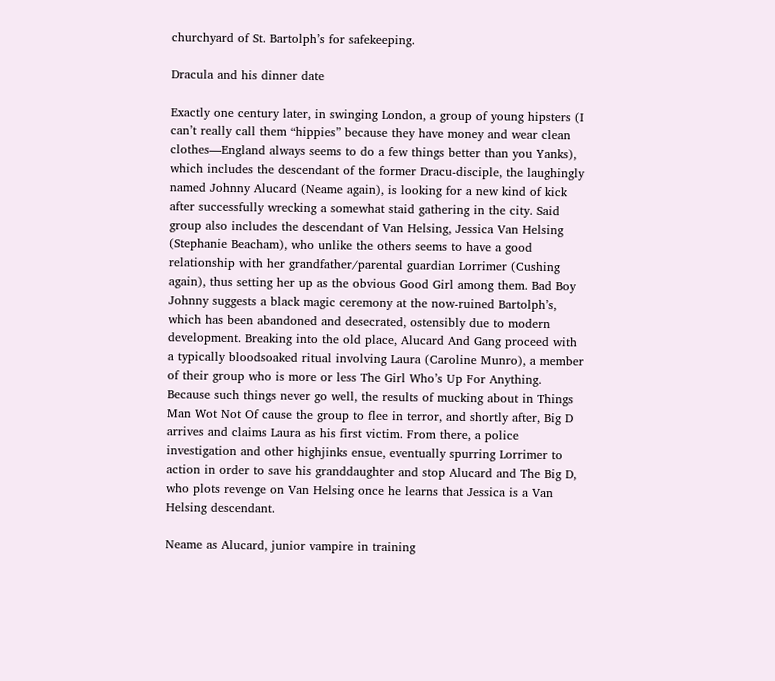churchyard of St. Bartolph’s for safekeeping.

Dracula and his dinner date

Exactly one century later, in swinging London, a group of young hipsters (I can’t really call them “hippies” because they have money and wear clean clothes—England always seems to do a few things better than you Yanks), which includes the descendant of the former Dracu-disciple, the laughingly named Johnny Alucard (Neame again), is looking for a new kind of kick after successfully wrecking a somewhat staid gathering in the city. Said group also includes the descendant of Van Helsing, Jessica Van Helsing (Stephanie Beacham), who unlike the others seems to have a good relationship with her grandfather/parental guardian Lorrimer (Cushing again), thus setting her up as the obvious Good Girl among them. Bad Boy Johnny suggests a black magic ceremony at the now-ruined Bartolph’s, which has been abandoned and desecrated, ostensibly due to modern development. Breaking into the old place, Alucard And Gang proceed with a typically bloodsoaked ritual involving Laura (Caroline Munro), a member of their group who is more or less The Girl Who’s Up For Anything. Because such things never go well, the results of mucking about in Things Man Wot Not Of cause the group to flee in terror, and shortly after, Big D arrives and claims Laura as his first victim. From there, a police investigation and other highjinks ensue, eventually spurring Lorrimer to action in order to save his granddaughter and stop Alucard and The Big D, who plots revenge on Van Helsing once he learns that Jessica is a Van Helsing descendant.

Neame as Alucard, junior vampire in training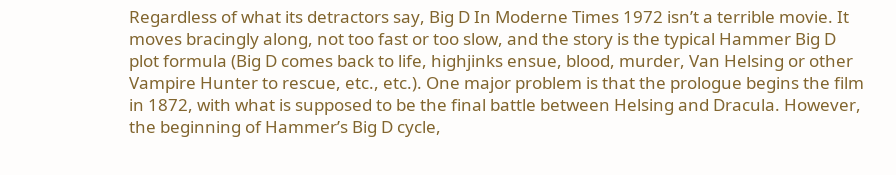Regardless of what its detractors say, Big D In Moderne Times 1972 isn’t a terrible movie. It moves bracingly along, not too fast or too slow, and the story is the typical Hammer Big D plot formula (Big D comes back to life, highjinks ensue, blood, murder, Van Helsing or other Vampire Hunter to rescue, etc., etc.). One major problem is that the prologue begins the film in 1872, with what is supposed to be the final battle between Helsing and Dracula. However, the beginning of Hammer’s Big D cycle,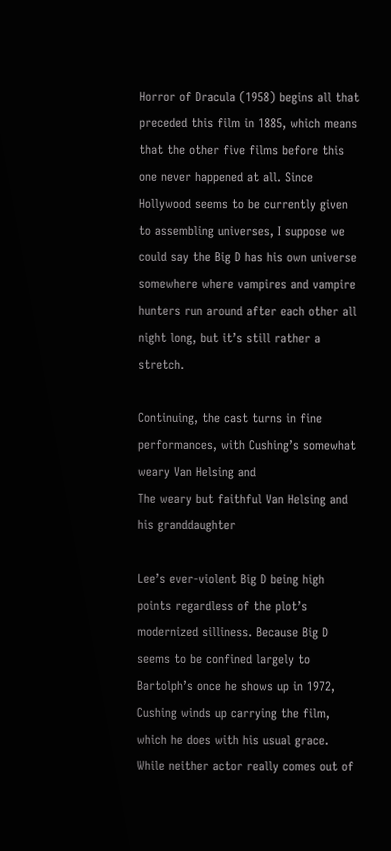Horror of Dracula (1958) begins all that preceded this film in 1885, which means that the other five films before this one never happened at all. Since Hollywood seems to be currently given to assembling universes, I suppose we could say the Big D has his own universe somewhere where vampires and vampire hunters run around after each other all night long, but it’s still rather a stretch.

Continuing, the cast turns in fine performances, with Cushing’s somewhat weary Van Helsing and
The weary but faithful Van Helsing and his granddaughter

Lee’s ever-violent Big D being high points regardless of the plot’s modernized silliness. Because Big D seems to be confined largely to Bartolph’s once he shows up in 1972, Cushing winds up carrying the film, which he does with his usual grace. While neither actor really comes out of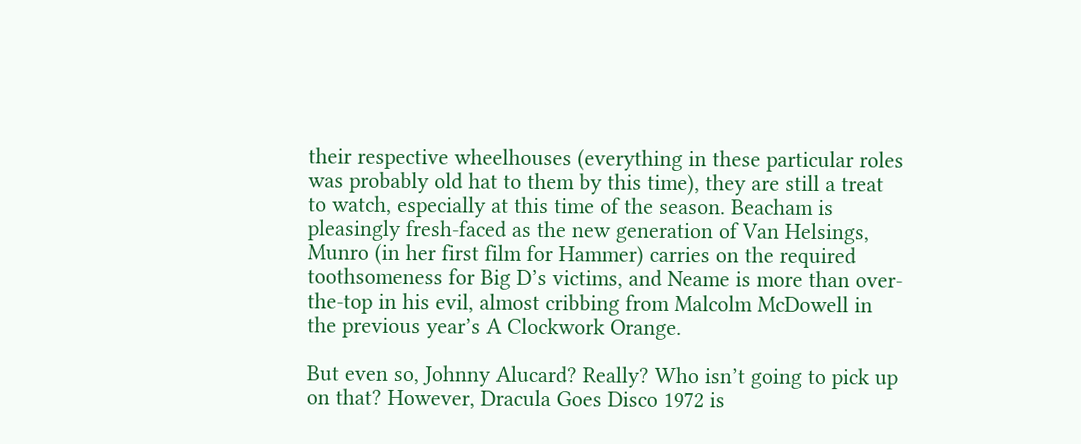their respective wheelhouses (everything in these particular roles was probably old hat to them by this time), they are still a treat to watch, especially at this time of the season. Beacham is pleasingly fresh-faced as the new generation of Van Helsings, Munro (in her first film for Hammer) carries on the required toothsomeness for Big D’s victims, and Neame is more than over-the-top in his evil, almost cribbing from Malcolm McDowell in the previous year’s A Clockwork Orange.

But even so, Johnny Alucard? Really? Who isn’t going to pick up on that? However, Dracula Goes Disco 1972 is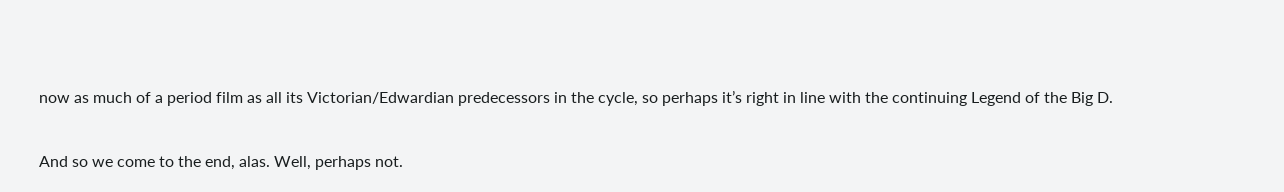now as much of a period film as all its Victorian/Edwardian predecessors in the cycle, so perhaps it’s right in line with the continuing Legend of the Big D.

And so we come to the end, alas. Well, perhaps not.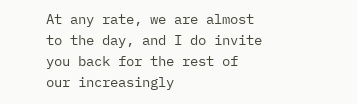At any rate, we are almost to the day, and I do invite you back for the rest of our increasingly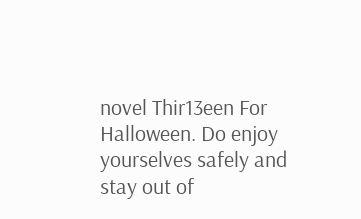novel Thir13een For Halloween. Do enjoy yourselves safely and stay out of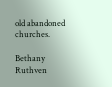old abandoned churches.

Bethany Ruthven